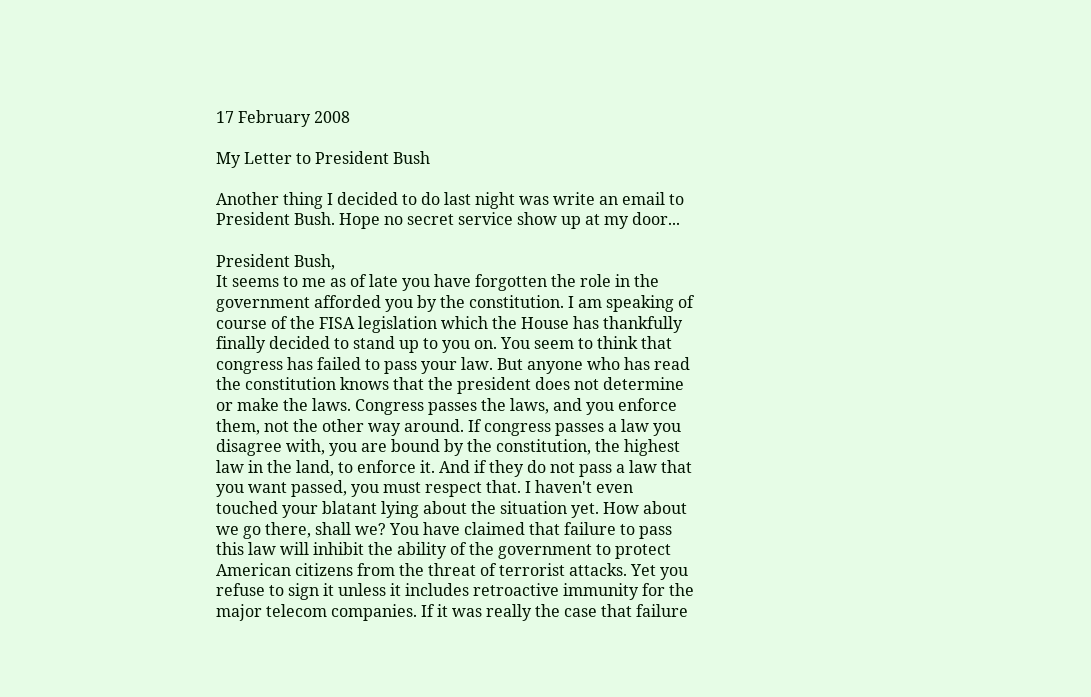17 February 2008

My Letter to President Bush

Another thing I decided to do last night was write an email to President Bush. Hope no secret service show up at my door...

President Bush,
It seems to me as of late you have forgotten the role in the government afforded you by the constitution. I am speaking of course of the FISA legislation which the House has thankfully finally decided to stand up to you on. You seem to think that congress has failed to pass your law. But anyone who has read the constitution knows that the president does not determine or make the laws. Congress passes the laws, and you enforce them, not the other way around. If congress passes a law you disagree with, you are bound by the constitution, the highest law in the land, to enforce it. And if they do not pass a law that you want passed, you must respect that. I haven't even touched your blatant lying about the situation yet. How about we go there, shall we? You have claimed that failure to pass this law will inhibit the ability of the government to protect American citizens from the threat of terrorist attacks. Yet you refuse to sign it unless it includes retroactive immunity for the major telecom companies. If it was really the case that failure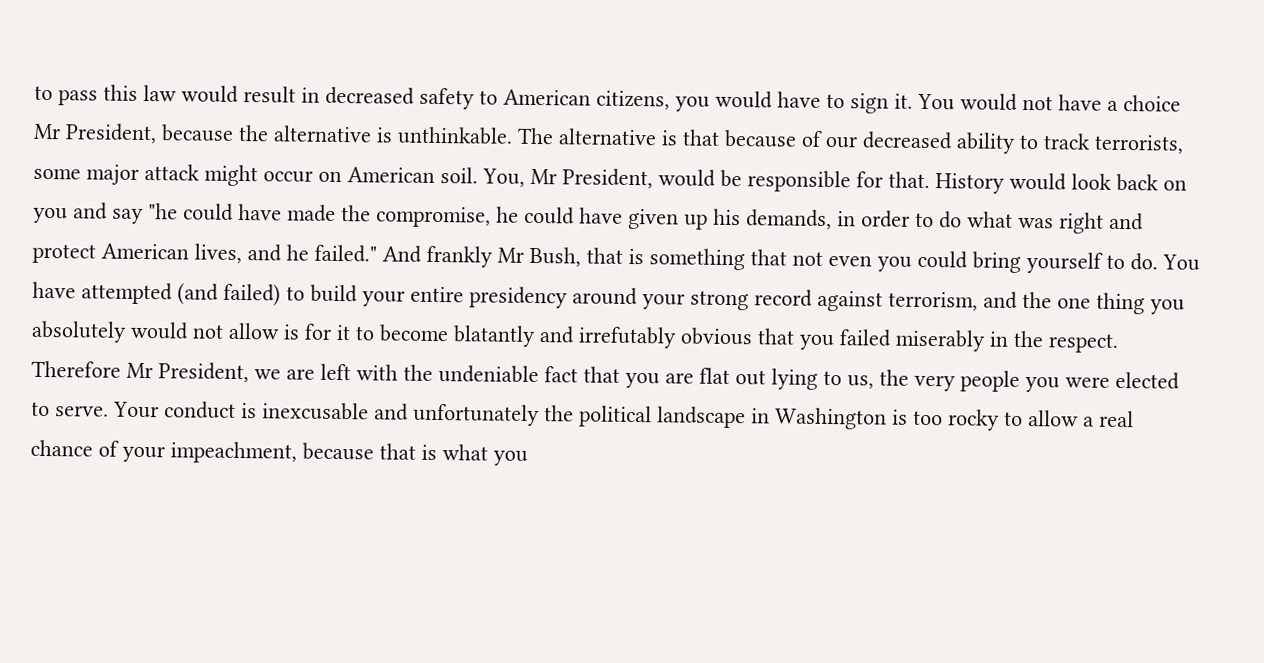to pass this law would result in decreased safety to American citizens, you would have to sign it. You would not have a choice Mr President, because the alternative is unthinkable. The alternative is that because of our decreased ability to track terrorists, some major attack might occur on American soil. You, Mr President, would be responsible for that. History would look back on you and say "he could have made the compromise, he could have given up his demands, in order to do what was right and protect American lives, and he failed." And frankly Mr Bush, that is something that not even you could bring yourself to do. You have attempted (and failed) to build your entire presidency around your strong record against terrorism, and the one thing you absolutely would not allow is for it to become blatantly and irrefutably obvious that you failed miserably in the respect. Therefore Mr President, we are left with the undeniable fact that you are flat out lying to us, the very people you were elected to serve. Your conduct is inexcusable and unfortunately the political landscape in Washington is too rocky to allow a real chance of your impeachment, because that is what you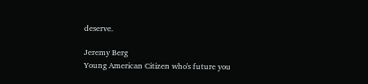deserve.

Jeremy Berg
Young American Citizen who's future you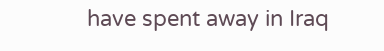have spent away in Iraq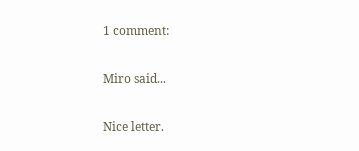1 comment:

Miro said...

Nice letter.